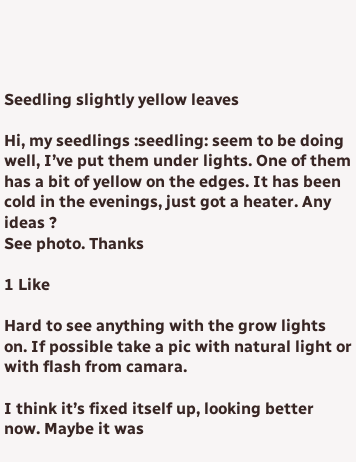Seedling slightly yellow leaves

Hi, my seedlings :seedling: seem to be doing well, I’ve put them under lights. One of them has a bit of yellow on the edges. It has been cold in the evenings, just got a heater. Any ideas ?
See photo. Thanks

1 Like

Hard to see anything with the grow lights on. If possible take a pic with natural light or with flash from camara.

I think it’s fixed itself up, looking better now. Maybe it was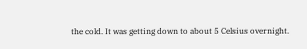the cold. It was getting down to about 5 Celsius overnight.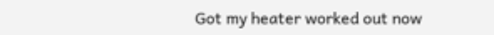Got my heater worked out now